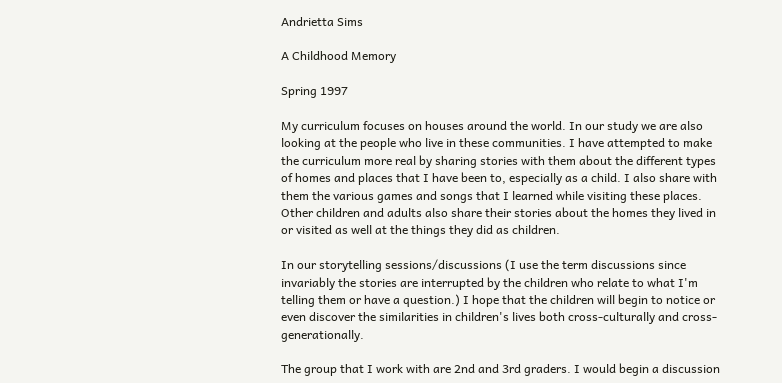Andrietta Sims

A Childhood Memory

Spring 1997

My curriculum focuses on houses around the world. In our study we are also looking at the people who live in these communities. I have attempted to make the curriculum more real by sharing stories with them about the different types of homes and places that I have been to, especially as a child. I also share with them the various games and songs that I learned while visiting these places. Other children and adults also share their stories about the homes they lived in or visited as well at the things they did as children.

In our storytelling sessions/discussions (I use the term discussions since invariably the stories are interrupted by the children who relate to what I'm telling them or have a question.) I hope that the children will begin to notice or even discover the similarities in children's lives both cross-culturally and cross-generationally.

The group that I work with are 2nd and 3rd graders. I would begin a discussion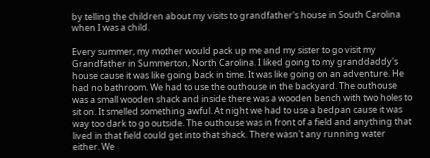by telling the children about my visits to grandfather's house in South Carolina when I was a child.

Every summer, my mother would pack up me and my sister to go visit my Grandfather in Summerton, North Carolina. I liked going to my granddaddy's house cause it was like going back in time. It was like going on an adventure. He had no bathroom. We had to use the outhouse in the backyard. The outhouse was a small wooden shack and inside there was a wooden bench with two holes to sit on. It smelled something awful. At night we had to use a bedpan cause it was way too dark to go outside. The outhouse was in front of a field and anything that lived in that field could get into that shack. There wasn't any running water either. We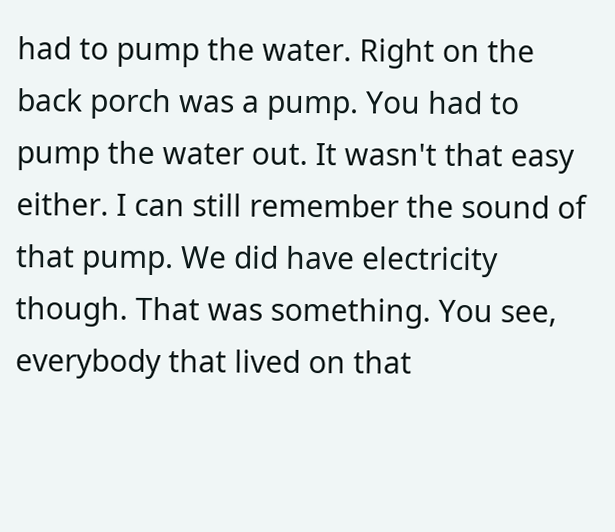had to pump the water. Right on the back porch was a pump. You had to pump the water out. It wasn't that easy either. I can still remember the sound of that pump. We did have electricity though. That was something. You see, everybody that lived on that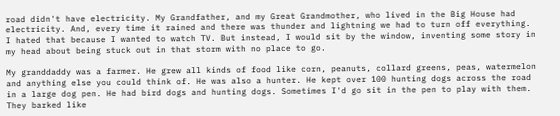road didn't have electricity. My Grandfather, and my Great Grandmother, who lived in the Big House had electricity. And, every time it rained and there was thunder and lightning we had to turn off everything. I hated that because I wanted to watch TV. But instead, I would sit by the window, inventing some story in my head about being stuck out in that storm with no place to go.

My granddaddy was a farmer. He grew all kinds of food like corn, peanuts, collard greens, peas, watermelon and anything else you could think of. He was also a hunter. He kept over 100 hunting dogs across the road in a large dog pen. He had bird dogs and hunting dogs. Sometimes I'd go sit in the pen to play with them. They barked like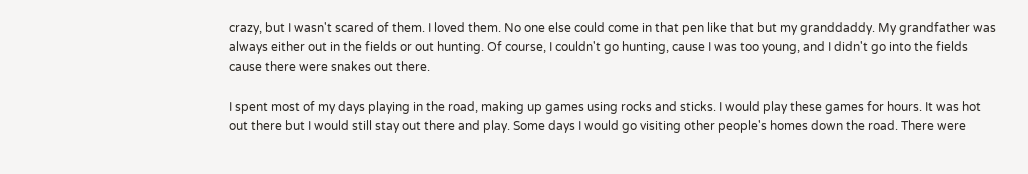crazy, but I wasn't scared of them. I loved them. No one else could come in that pen like that but my granddaddy. My grandfather was always either out in the fields or out hunting. Of course, I couldn't go hunting, cause I was too young, and I didn't go into the fields cause there were snakes out there.

I spent most of my days playing in the road, making up games using rocks and sticks. I would play these games for hours. It was hot out there but I would still stay out there and play. Some days I would go visiting other people's homes down the road. There were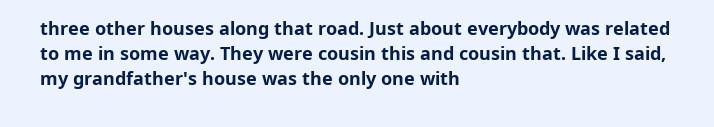three other houses along that road. Just about everybody was related to me in some way. They were cousin this and cousin that. Like I said, my grandfather's house was the only one with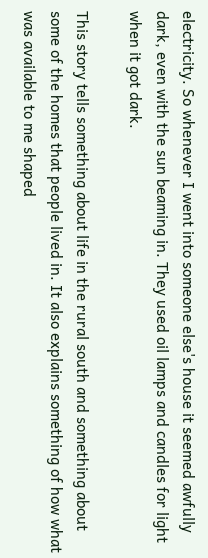electricity. So whenever I went into someone else's house it seemed awfully dark, even with the sun beaming in. They used oil lamps and candles for light when it got dark.

This story tells something about life in the rural south and something about some of the homes that people lived in. It also explains something of how what was available to me shaped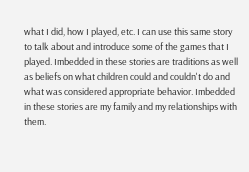what I did, how I played, etc. I can use this same story to talk about and introduce some of the games that I played. Imbedded in these stories are traditions as well as beliefs on what children could and couldn't do and what was considered appropriate behavior. Imbedded in these stories are my family and my relationships with them.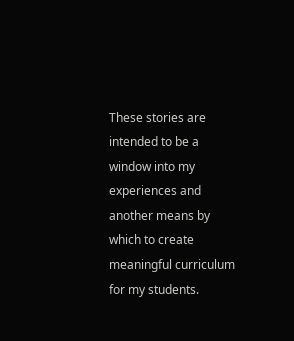These stories are intended to be a window into my experiences and another means by which to create meaningful curriculum for my students.